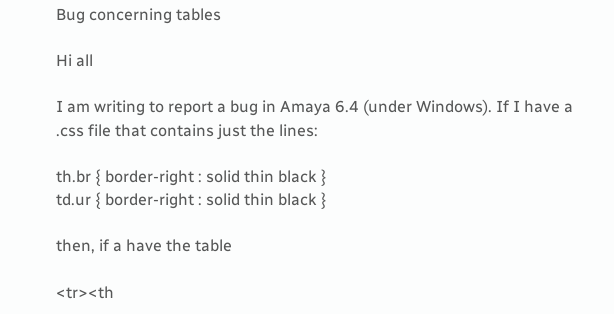Bug concerning tables

Hi all

I am writing to report a bug in Amaya 6.4 (under Windows). If I have a
.css file that contains just the lines:

th.br { border-right : solid thin black }
td.ur { border-right : solid thin black }

then, if a have the table

<tr><th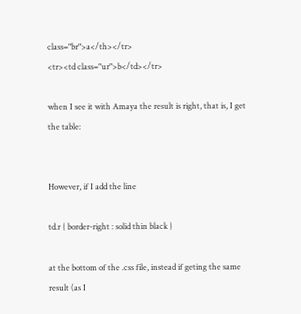class="br">a</th></tr>
<tr><td class="ur">b</td></tr>

when I see it with Amaya the result is right, that is, I get the table:


However, if I add the line

td.r { border-right : solid thin black }

at the bottom of the .css file, instead if geting the same result (as I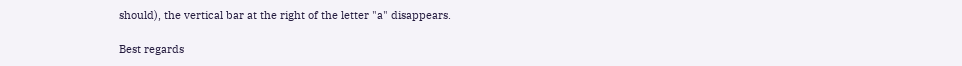should), the vertical bar at the right of the letter "a" disappears.

Best regards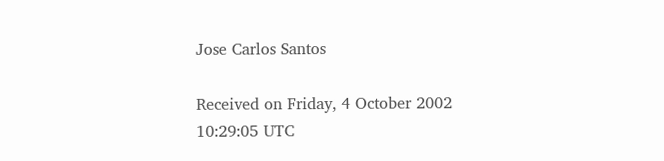Jose Carlos Santos

Received on Friday, 4 October 2002 10:29:05 UTC